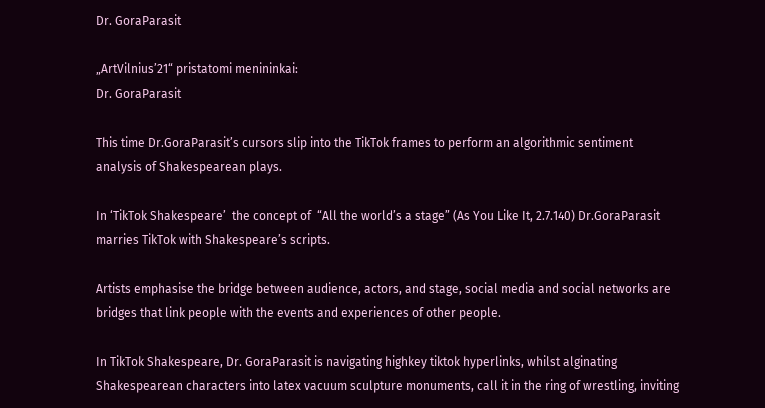Dr. GoraParasit

„ArtVilnius’21“ pristatomi menininkai:
Dr. GoraParasit

This time Dr.GoraParasit’s cursors slip into the TikTok frames to perform an algorithmic sentiment analysis of Shakespearean plays.

In ‘TikTok Shakespeare’  the concept of  “All the world’s a stage” (As You Like It, 2.7.140) Dr.GoraParasit marries TikTok with Shakespeare’s scripts.

Artists emphasise the bridge between audience, actors, and stage, social media and social networks are bridges that link people with the events and experiences of other people.

In TikTok Shakespeare, Dr. GoraParasit is navigating highkey tiktok hyperlinks, whilst alginating  Shakespearean characters into latex vacuum sculpture monuments, call it in the ring of wrestling, inviting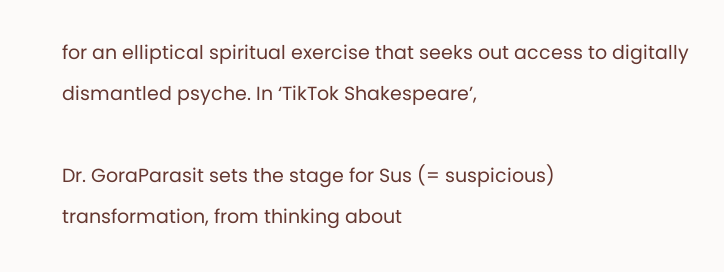for an elliptical spiritual exercise that seeks out access to digitally dismantled psyche. In ‘TikTok Shakespeare’,

Dr. GoraParasit sets the stage for Sus (= suspicious) transformation, from thinking about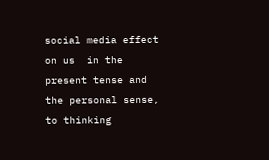social media effect on us  in the present tense and the personal sense, to thinking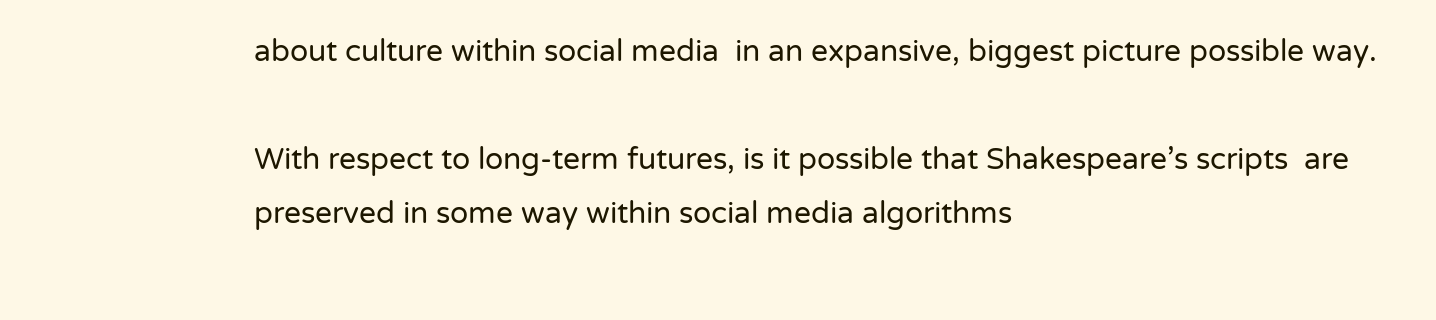about culture within social media  in an expansive, biggest picture possible way.

With respect to long-term futures, is it possible that Shakespeare’s scripts  are preserved in some way within social media algorithms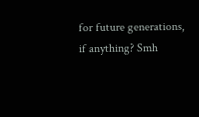for future generations, if anything? Smh